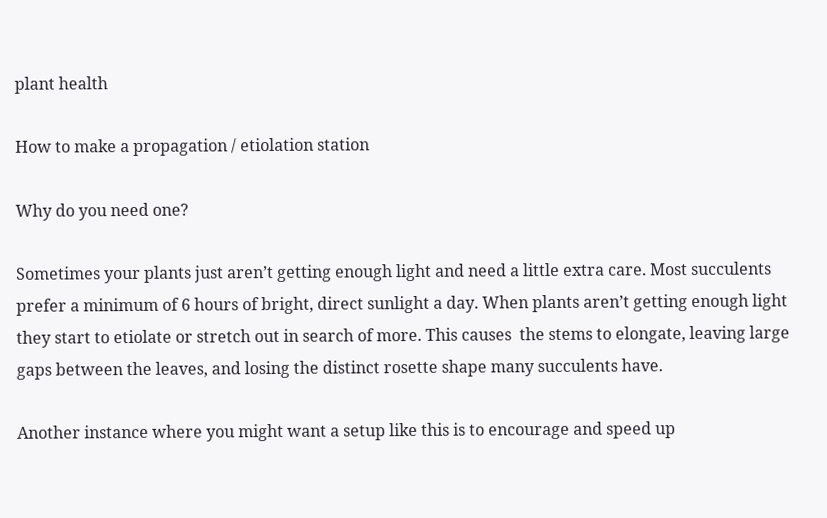plant health

How to make a propagation / etiolation station

Why do you need one?

Sometimes your plants just aren’t getting enough light and need a little extra care. Most succulents prefer a minimum of 6 hours of bright, direct sunlight a day. When plants aren’t getting enough light they start to etiolate or stretch out in search of more. This causes  the stems to elongate, leaving large gaps between the leaves, and losing the distinct rosette shape many succulents have.

Another instance where you might want a setup like this is to encourage and speed up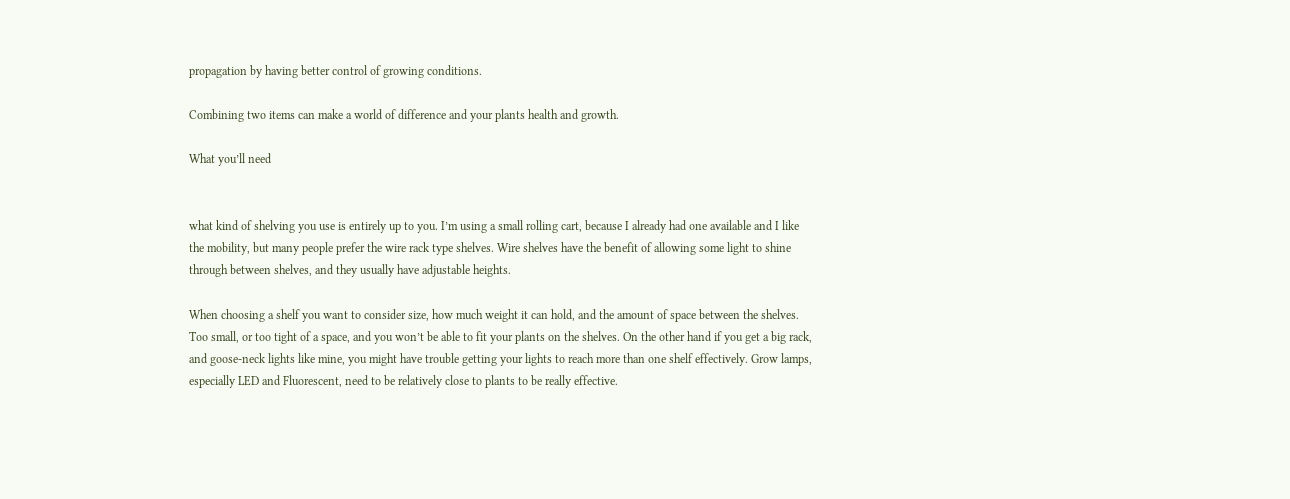propagation by having better control of growing conditions.

Combining two items can make a world of difference and your plants health and growth.

What you’ll need


what kind of shelving you use is entirely up to you. I’m using a small rolling cart, because I already had one available and I like the mobility, but many people prefer the wire rack type shelves. Wire shelves have the benefit of allowing some light to shine through between shelves, and they usually have adjustable heights.

When choosing a shelf you want to consider size, how much weight it can hold, and the amount of space between the shelves. Too small, or too tight of a space, and you won’t be able to fit your plants on the shelves. On the other hand if you get a big rack, and goose-neck lights like mine, you might have trouble getting your lights to reach more than one shelf effectively. Grow lamps, especially LED and Fluorescent, need to be relatively close to plants to be really effective.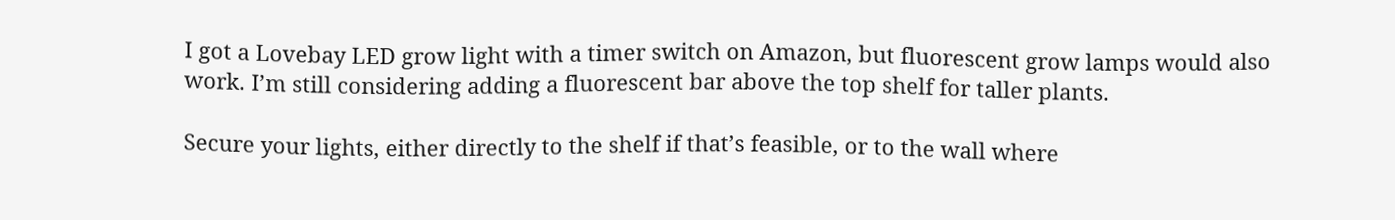I got a Lovebay LED grow light with a timer switch on Amazon, but fluorescent grow lamps would also work. I’m still considering adding a fluorescent bar above the top shelf for taller plants.

Secure your lights, either directly to the shelf if that’s feasible, or to the wall where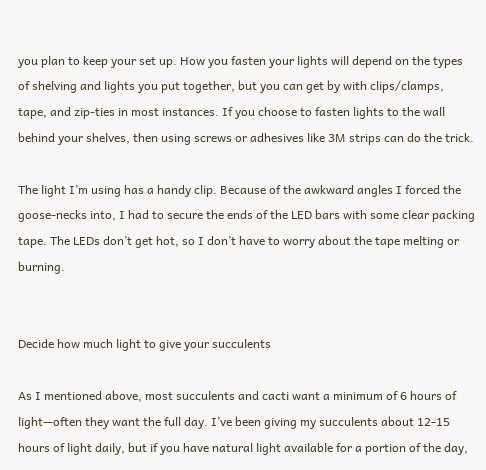you plan to keep your set up. How you fasten your lights will depend on the types of shelving and lights you put together, but you can get by with clips/clamps, tape, and zip-ties in most instances. If you choose to fasten lights to the wall behind your shelves, then using screws or adhesives like 3M strips can do the trick.

The light I’m using has a handy clip. Because of the awkward angles I forced the goose-necks into, I had to secure the ends of the LED bars with some clear packing tape. The LEDs don’t get hot, so I don’t have to worry about the tape melting or burning.


Decide how much light to give your succulents

As I mentioned above, most succulents and cacti want a minimum of 6 hours of light—often they want the full day. I’ve been giving my succulents about 12-15 hours of light daily, but if you have natural light available for a portion of the day,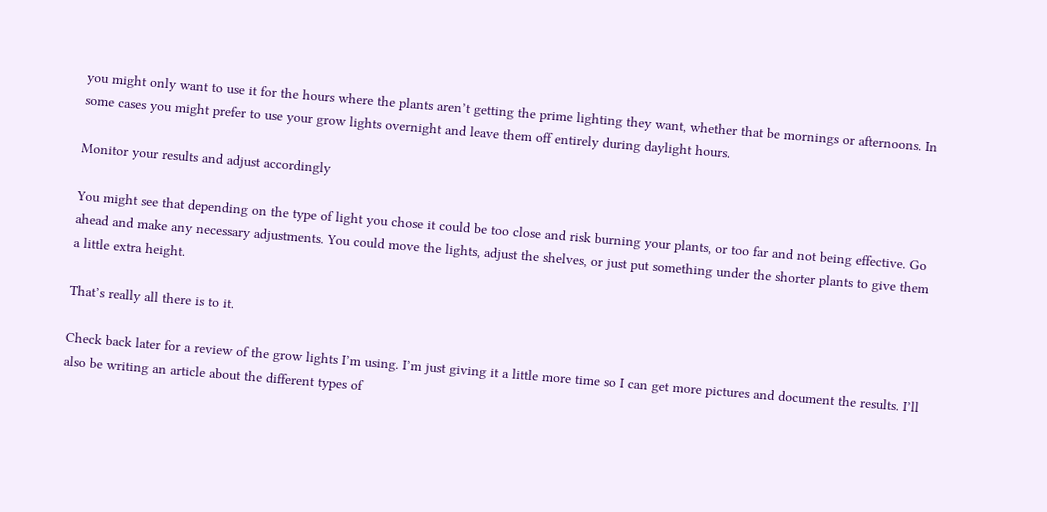you might only want to use it for the hours where the plants aren’t getting the prime lighting they want, whether that be mornings or afternoons. In some cases you might prefer to use your grow lights overnight and leave them off entirely during daylight hours.

Monitor your results and adjust accordingly

You might see that depending on the type of light you chose it could be too close and risk burning your plants, or too far and not being effective. Go ahead and make any necessary adjustments. You could move the lights, adjust the shelves, or just put something under the shorter plants to give them a little extra height.

That’s really all there is to it.

Check back later for a review of the grow lights I’m using. I’m just giving it a little more time so I can get more pictures and document the results. I’ll also be writing an article about the different types of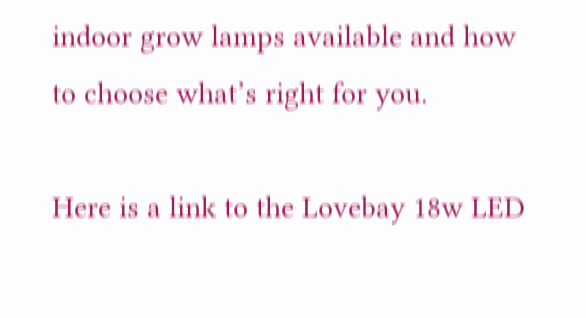indoor grow lamps available and how to choose what’s right for you.

Here is a link to the Lovebay 18w LED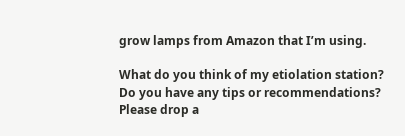grow lamps from Amazon that I’m using.

What do you think of my etiolation station? Do you have any tips or recommendations? Please drop a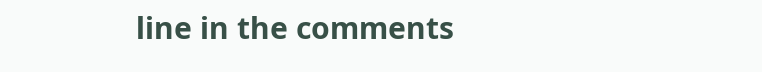line in the comments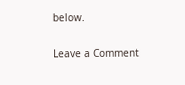below.

Leave a Comment